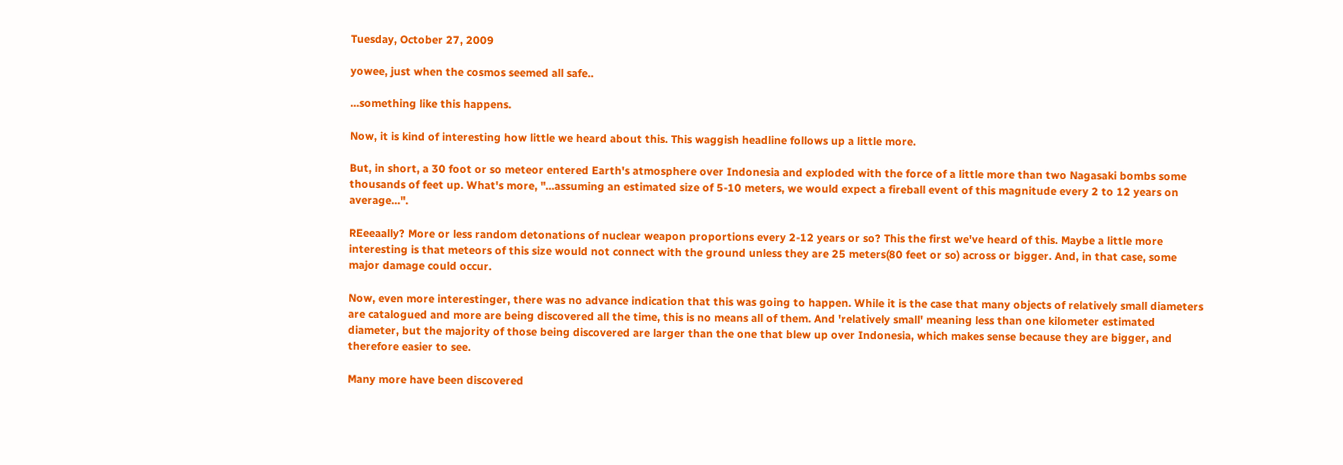Tuesday, October 27, 2009

yowee, just when the cosmos seemed all safe..

...something like this happens.

Now, it is kind of interesting how little we heard about this. This waggish headline follows up a little more.

But, in short, a 30 foot or so meteor entered Earth's atmosphere over Indonesia and exploded with the force of a little more than two Nagasaki bombs some thousands of feet up. What's more, "...assuming an estimated size of 5-10 meters, we would expect a fireball event of this magnitude every 2 to 12 years on average...".

REeeaally? More or less random detonations of nuclear weapon proportions every 2-12 years or so? This the first we've heard of this. Maybe a little more interesting is that meteors of this size would not connect with the ground unless they are 25 meters(80 feet or so) across or bigger. And, in that case, some major damage could occur.

Now, even more interestinger, there was no advance indication that this was going to happen. While it is the case that many objects of relatively small diameters are catalogued and more are being discovered all the time, this is no means all of them. And 'relatively small' meaning less than one kilometer estimated diameter, but the majority of those being discovered are larger than the one that blew up over Indonesia, which makes sense because they are bigger, and therefore easier to see.

Many more have been discovered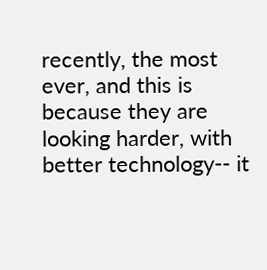recently, the most ever, and this is because they are looking harder, with better technology-- it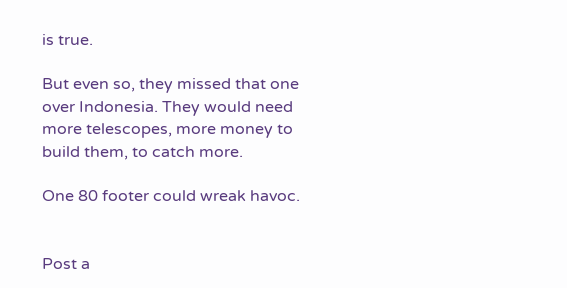is true.

But even so, they missed that one over Indonesia. They would need more telescopes, more money to build them, to catch more.

One 80 footer could wreak havoc.


Post a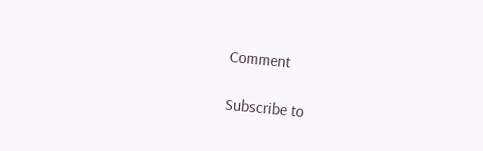Comment

Subscribe to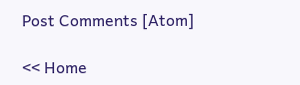Post Comments [Atom]

<< Home